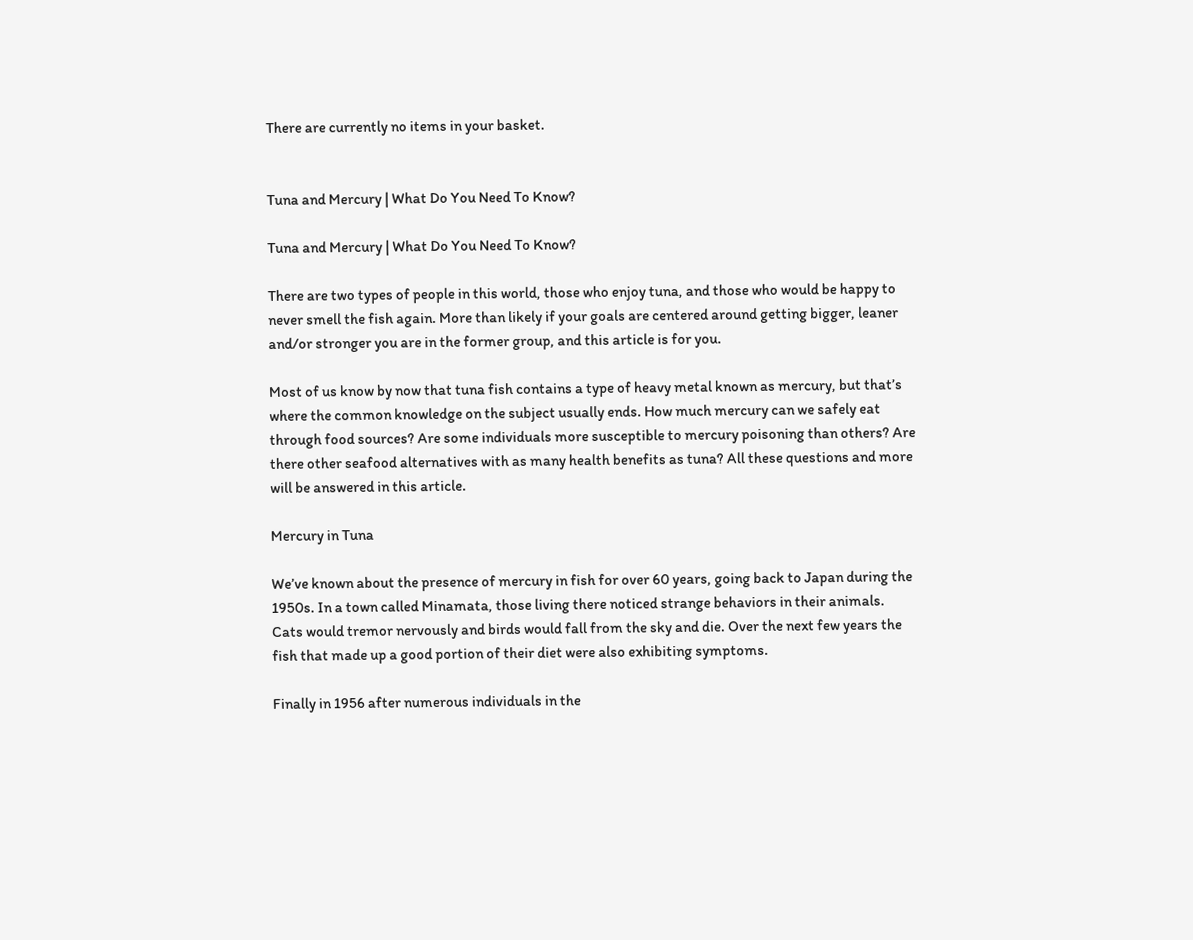There are currently no items in your basket.


Tuna and Mercury | What Do You Need To Know?

Tuna and Mercury | What Do You Need To Know?

There are two types of people in this world, those who enjoy tuna, and those who would be happy to never smell the fish again. More than likely if your goals are centered around getting bigger, leaner and/or stronger you are in the former group, and this article is for you.

Most of us know by now that tuna fish contains a type of heavy metal known as mercury, but that’s where the common knowledge on the subject usually ends. How much mercury can we safely eat through food sources? Are some individuals more susceptible to mercury poisoning than others? Are there other seafood alternatives with as many health benefits as tuna? All these questions and more will be answered in this article.

Mercury in Tuna

We’ve known about the presence of mercury in fish for over 60 years, going back to Japan during the 1950s. In a town called Minamata, those living there noticed strange behaviors in their animals. Cats would tremor nervously and birds would fall from the sky and die. Over the next few years the fish that made up a good portion of their diet were also exhibiting symptoms.

Finally in 1956 after numerous individuals in the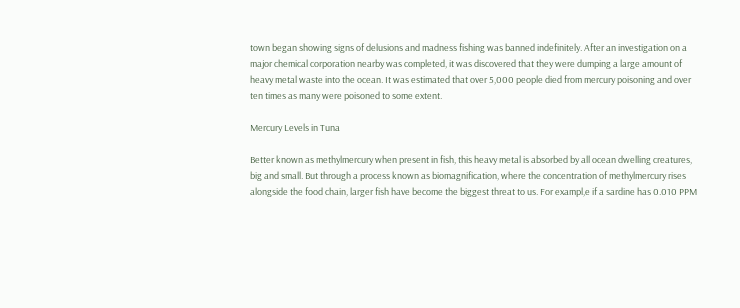town began showing signs of delusions and madness fishing was banned indefinitely. After an investigation on a major chemical corporation nearby was completed, it was discovered that they were dumping a large amount of heavy metal waste into the ocean. It was estimated that over 5,000 people died from mercury poisoning and over ten times as many were poisoned to some extent.

Mercury Levels in Tuna

Better known as methylmercury when present in fish, this heavy metal is absorbed by all ocean dwelling creatures, big and small. But through a process known as biomagnification, where the concentration of methylmercury rises alongside the food chain, larger fish have become the biggest threat to us. For exampl,e if a sardine has 0.010 PPM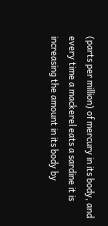(parts per million) of mercury in its body, and every time a mackerel eats a sardine it is increasing the amount in its body by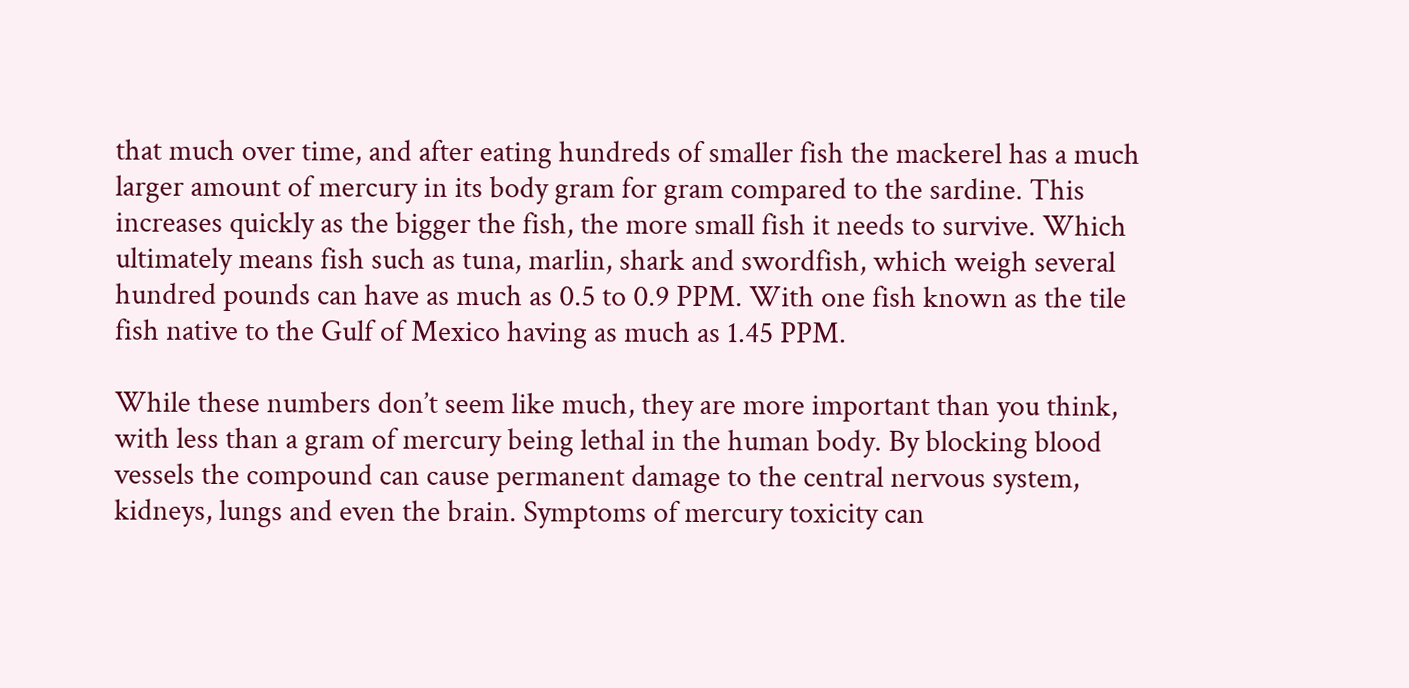that much over time, and after eating hundreds of smaller fish the mackerel has a much larger amount of mercury in its body gram for gram compared to the sardine. This increases quickly as the bigger the fish, the more small fish it needs to survive. Which ultimately means fish such as tuna, marlin, shark and swordfish, which weigh several hundred pounds can have as much as 0.5 to 0.9 PPM. With one fish known as the tile fish native to the Gulf of Mexico having as much as 1.45 PPM.

While these numbers don’t seem like much, they are more important than you think, with less than a gram of mercury being lethal in the human body. By blocking blood vessels the compound can cause permanent damage to the central nervous system, kidneys, lungs and even the brain. Symptoms of mercury toxicity can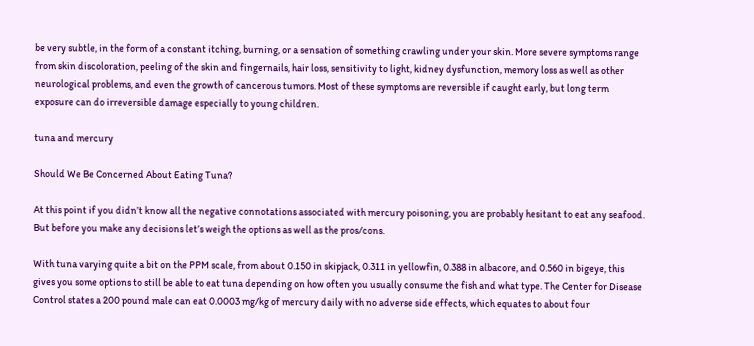be very subtle, in the form of a constant itching, burning, or a sensation of something crawling under your skin. More severe symptoms range from skin discoloration, peeling of the skin and fingernails, hair loss, sensitivity to light, kidney dysfunction, memory loss as well as other neurological problems, and even the growth of cancerous tumors. Most of these symptoms are reversible if caught early, but long term exposure can do irreversible damage especially to young children.

tuna and mercury

Should We Be Concerned About Eating Tuna?

At this point if you didn’t know all the negative connotations associated with mercury poisoning, you are probably hesitant to eat any seafood. But before you make any decisions let’s weigh the options as well as the pros/cons.

With tuna varying quite a bit on the PPM scale, from about 0.150 in skipjack, 0.311 in yellowfin, 0.388 in albacore, and 0.560 in bigeye, this gives you some options to still be able to eat tuna depending on how often you usually consume the fish and what type. The Center for Disease Control states a 200 pound male can eat 0.0003 mg/kg of mercury daily with no adverse side effects, which equates to about four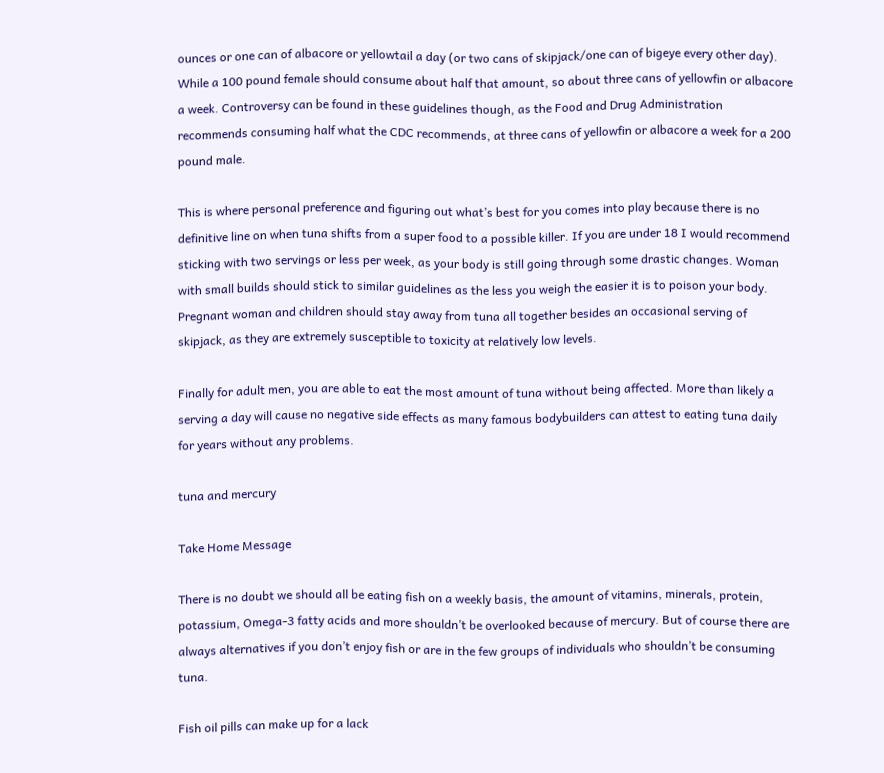ounces or one can of albacore or yellowtail a day (or two cans of skipjack/one can of bigeye every other day). While a 100 pound female should consume about half that amount, so about three cans of yellowfin or albacore a week. Controversy can be found in these guidelines though, as the Food and Drug Administration recommends consuming half what the CDC recommends, at three cans of yellowfin or albacore a week for a 200 pound male.

This is where personal preference and figuring out what’s best for you comes into play because there is no definitive line on when tuna shifts from a super food to a possible killer. If you are under 18 I would recommend sticking with two servings or less per week, as your body is still going through some drastic changes. Woman with small builds should stick to similar guidelines as the less you weigh the easier it is to poison your body. Pregnant woman and children should stay away from tuna all together besides an occasional serving of skipjack, as they are extremely susceptible to toxicity at relatively low levels.

Finally for adult men, you are able to eat the most amount of tuna without being affected. More than likely a serving a day will cause no negative side effects as many famous bodybuilders can attest to eating tuna daily for years without any problems.

tuna and mercury

Take Home Message

There is no doubt we should all be eating fish on a weekly basis, the amount of vitamins, minerals, protein, potassium, Omega-3 fatty acids and more shouldn’t be overlooked because of mercury. But of course there are always alternatives if you don’t enjoy fish or are in the few groups of individuals who shouldn’t be consuming tuna.

Fish oil pills can make up for a lack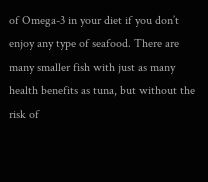of Omega-3 in your diet if you don’t enjoy any type of seafood. There are many smaller fish with just as many health benefits as tuna, but without the risk of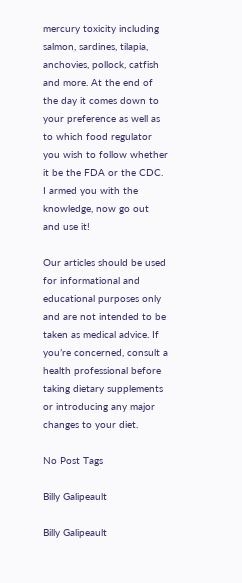mercury toxicity including salmon, sardines, tilapia, anchovies, pollock, catfish and more. At the end of the day it comes down to your preference as well as to which food regulator you wish to follow whether it be the FDA or the CDC. I armed you with the knowledge, now go out and use it!

Our articles should be used for informational and educational purposes only and are not intended to be taken as medical advice. If you’re concerned, consult a health professional before taking dietary supplements or introducing any major changes to your diet.

No Post Tags

Billy Galipeault

Billy Galipeault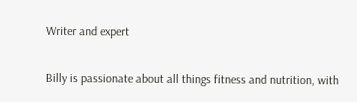Writer and expert

Billy is passionate about all things fitness and nutrition, with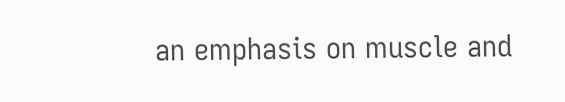an emphasis on muscle and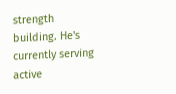strength building. He's currently serving active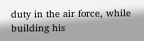duty in the air force, while building his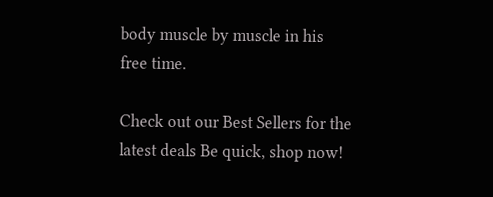body muscle by muscle in his free time.

Check out our Best Sellers for the latest deals Be quick, shop now!